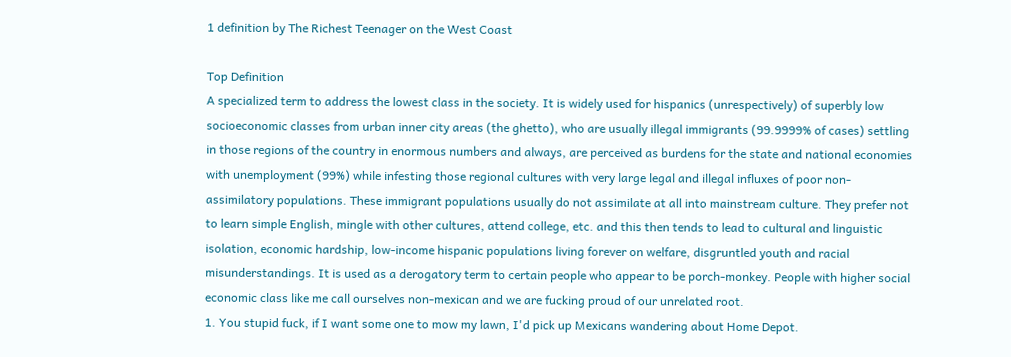1 definition by The Richest Teenager on the West Coast

Top Definition
A specialized term to address the lowest class in the society. It is widely used for hispanics (unrespectively) of superbly low socioeconomic classes from urban inner city areas (the ghetto), who are usually illegal immigrants (99.9999% of cases) settling in those regions of the country in enormous numbers and always, are perceived as burdens for the state and national economies with unemployment (99%) while infesting those regional cultures with very large legal and illegal influxes of poor non-assimilatory populations. These immigrant populations usually do not assimilate at all into mainstream culture. They prefer not to learn simple English, mingle with other cultures, attend college, etc. and this then tends to lead to cultural and linguistic isolation, economic hardship, low-income hispanic populations living forever on welfare, disgruntled youth and racial misunderstandings. It is used as a derogatory term to certain people who appear to be porch-monkey. People with higher social economic class like me call ourselves non-mexican and we are fucking proud of our unrelated root.
1. You stupid fuck, if I want some one to mow my lawn, I'd pick up Mexicans wandering about Home Depot.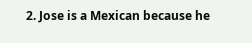2. Jose is a Mexican because he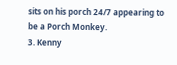sits on his porch 24/7 appearing to be a Porch Monkey.
3. Kenny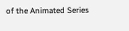of the Animated Series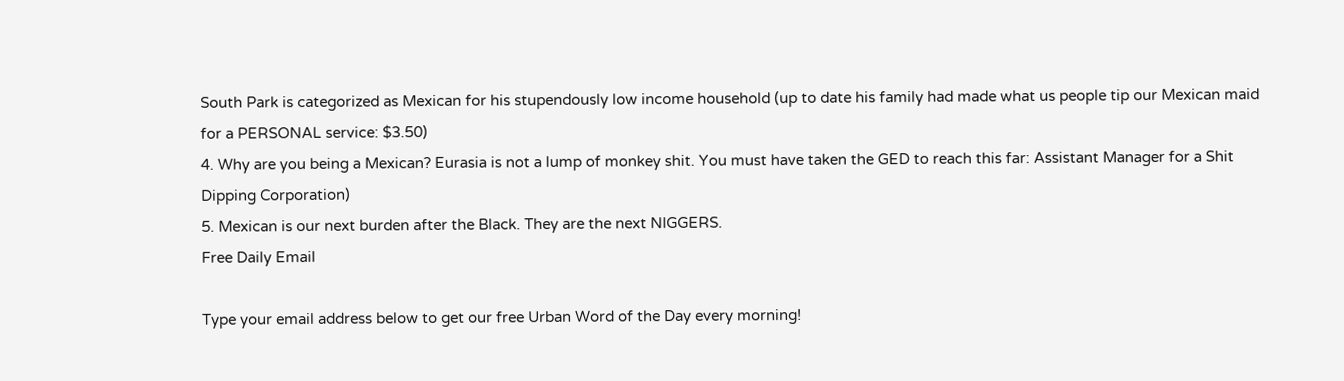South Park is categorized as Mexican for his stupendously low income household (up to date his family had made what us people tip our Mexican maid for a PERSONAL service: $3.50)
4. Why are you being a Mexican? Eurasia is not a lump of monkey shit. You must have taken the GED to reach this far: Assistant Manager for a Shit Dipping Corporation)
5. Mexican is our next burden after the Black. They are the next NIGGERS.
Free Daily Email

Type your email address below to get our free Urban Word of the Day every morning!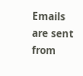Emails are sent from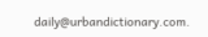daily@urbandictionary.com.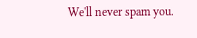We'll never spam you.